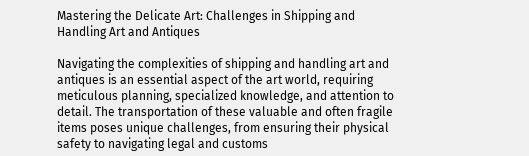Mastering the Delicate Art: Challenges in Shipping and Handling Art and Antiques

Navigating the complexities of shipping and handling art and antiques is an essential aspect of the art world, requiring meticulous planning, specialized knowledge, and attention to detail. The transportation of these valuable and often fragile items poses unique challenges, from ensuring their physical safety to navigating legal and customs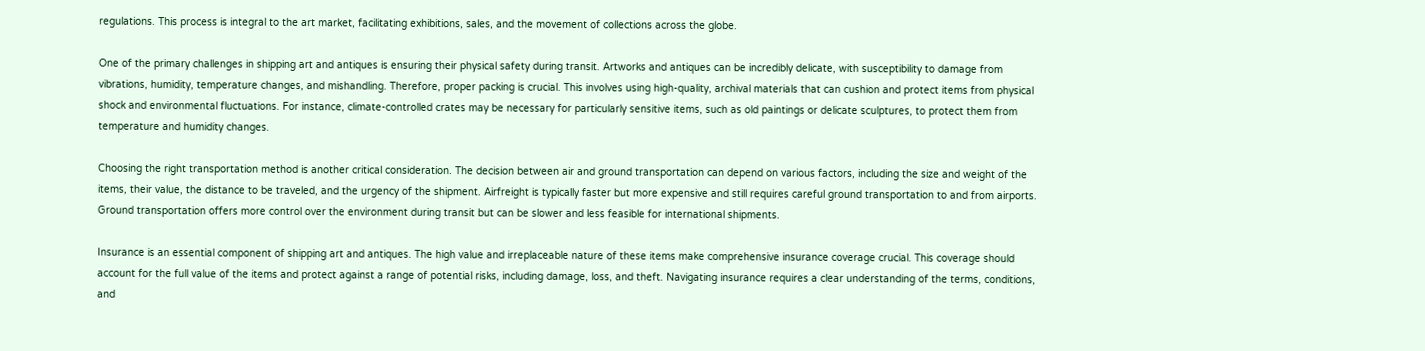regulations. This process is integral to the art market, facilitating exhibitions, sales, and the movement of collections across the globe.

One of the primary challenges in shipping art and antiques is ensuring their physical safety during transit. Artworks and antiques can be incredibly delicate, with susceptibility to damage from vibrations, humidity, temperature changes, and mishandling. Therefore, proper packing is crucial. This involves using high-quality, archival materials that can cushion and protect items from physical shock and environmental fluctuations. For instance, climate-controlled crates may be necessary for particularly sensitive items, such as old paintings or delicate sculptures, to protect them from temperature and humidity changes.

Choosing the right transportation method is another critical consideration. The decision between air and ground transportation can depend on various factors, including the size and weight of the items, their value, the distance to be traveled, and the urgency of the shipment. Airfreight is typically faster but more expensive and still requires careful ground transportation to and from airports. Ground transportation offers more control over the environment during transit but can be slower and less feasible for international shipments.

Insurance is an essential component of shipping art and antiques. The high value and irreplaceable nature of these items make comprehensive insurance coverage crucial. This coverage should account for the full value of the items and protect against a range of potential risks, including damage, loss, and theft. Navigating insurance requires a clear understanding of the terms, conditions, and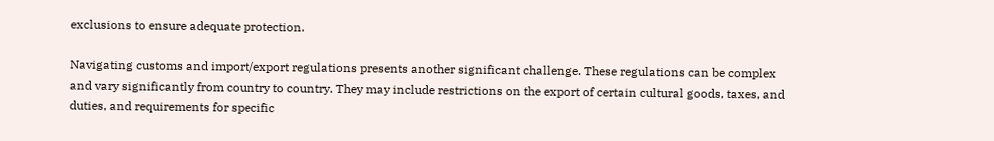exclusions to ensure adequate protection.

Navigating customs and import/export regulations presents another significant challenge. These regulations can be complex and vary significantly from country to country. They may include restrictions on the export of certain cultural goods, taxes, and duties, and requirements for specific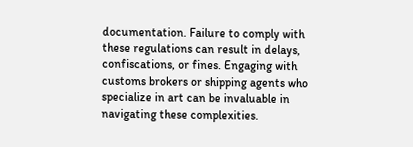documentation. Failure to comply with these regulations can result in delays, confiscations, or fines. Engaging with customs brokers or shipping agents who specialize in art can be invaluable in navigating these complexities.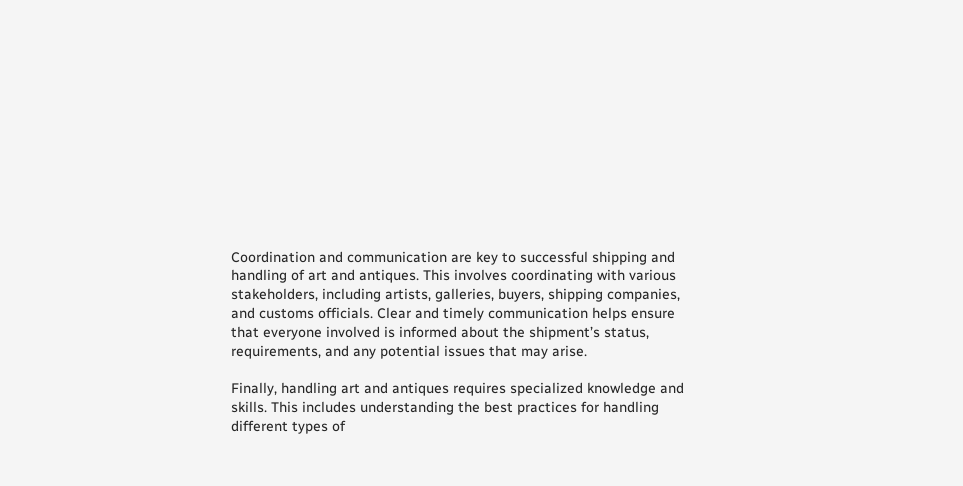Coordination and communication are key to successful shipping and handling of art and antiques. This involves coordinating with various stakeholders, including artists, galleries, buyers, shipping companies, and customs officials. Clear and timely communication helps ensure that everyone involved is informed about the shipment’s status, requirements, and any potential issues that may arise.

Finally, handling art and antiques requires specialized knowledge and skills. This includes understanding the best practices for handling different types of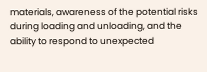materials, awareness of the potential risks during loading and unloading, and the ability to respond to unexpected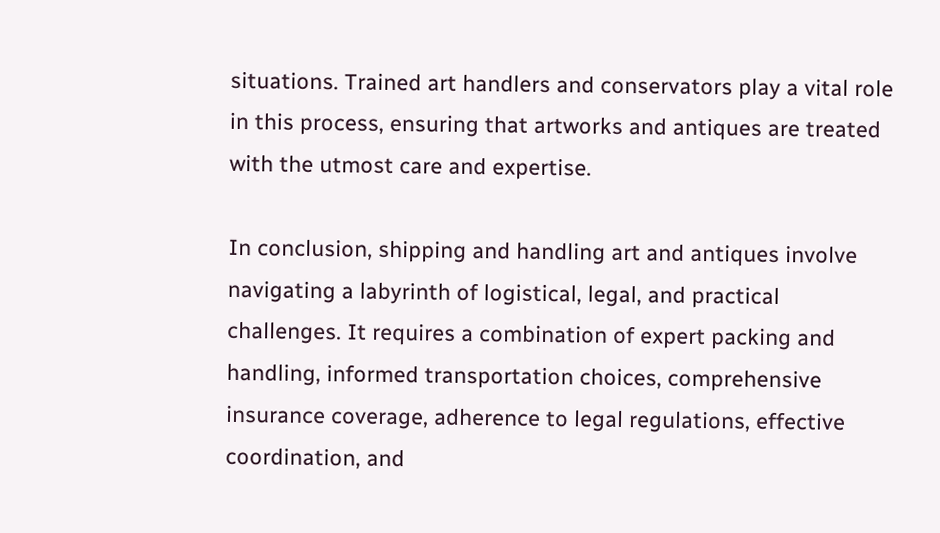situations. Trained art handlers and conservators play a vital role in this process, ensuring that artworks and antiques are treated with the utmost care and expertise.

In conclusion, shipping and handling art and antiques involve navigating a labyrinth of logistical, legal, and practical challenges. It requires a combination of expert packing and handling, informed transportation choices, comprehensive insurance coverage, adherence to legal regulations, effective coordination, and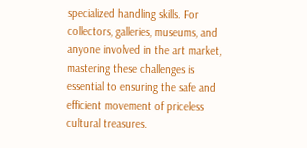specialized handling skills. For collectors, galleries, museums, and anyone involved in the art market, mastering these challenges is essential to ensuring the safe and efficient movement of priceless cultural treasures.